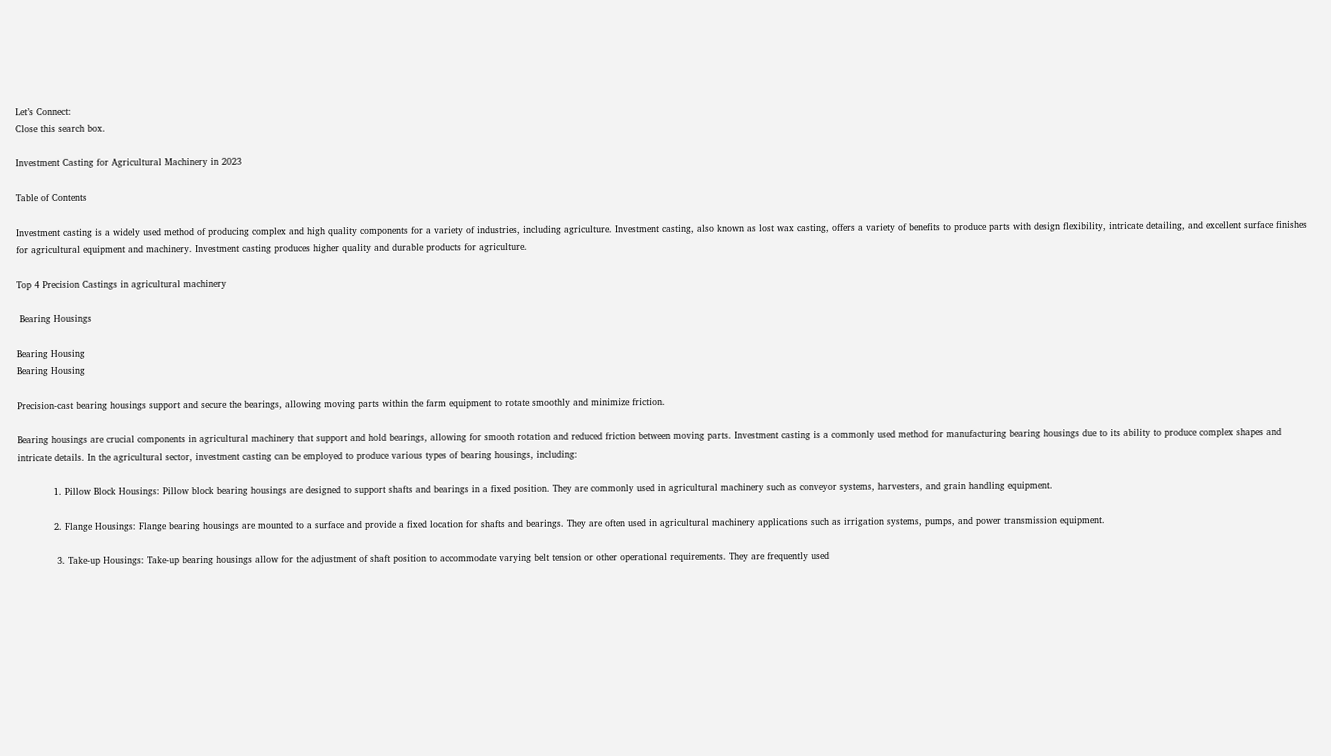Let’s Connect:
Close this search box.

Investment Casting for Agricultural Machinery in 2023

Table of Contents

Investment casting is a widely used method of producing complex and high quality components for a variety of industries, including agriculture. Investment casting, also known as lost wax casting, offers a variety of benefits to produce parts with design flexibility, intricate detailing, and excellent surface finishes for agricultural equipment and machinery. Investment casting produces higher quality and durable products for agriculture.

Top 4 Precision Castings in agricultural machinery

 Bearing Housings

Bearing Housing
Bearing Housing

Precision-cast bearing housings support and secure the bearings, allowing moving parts within the farm equipment to rotate smoothly and minimize friction.

Bearing housings are crucial components in agricultural machinery that support and hold bearings, allowing for smooth rotation and reduced friction between moving parts. Investment casting is a commonly used method for manufacturing bearing housings due to its ability to produce complex shapes and intricate details. In the agricultural sector, investment casting can be employed to produce various types of bearing housings, including:

            1. Pillow Block Housings: Pillow block bearing housings are designed to support shafts and bearings in a fixed position. They are commonly used in agricultural machinery such as conveyor systems, harvesters, and grain handling equipment.

            2. Flange Housings: Flange bearing housings are mounted to a surface and provide a fixed location for shafts and bearings. They are often used in agricultural machinery applications such as irrigation systems, pumps, and power transmission equipment.

             3. Take-up Housings: Take-up bearing housings allow for the adjustment of shaft position to accommodate varying belt tension or other operational requirements. They are frequently used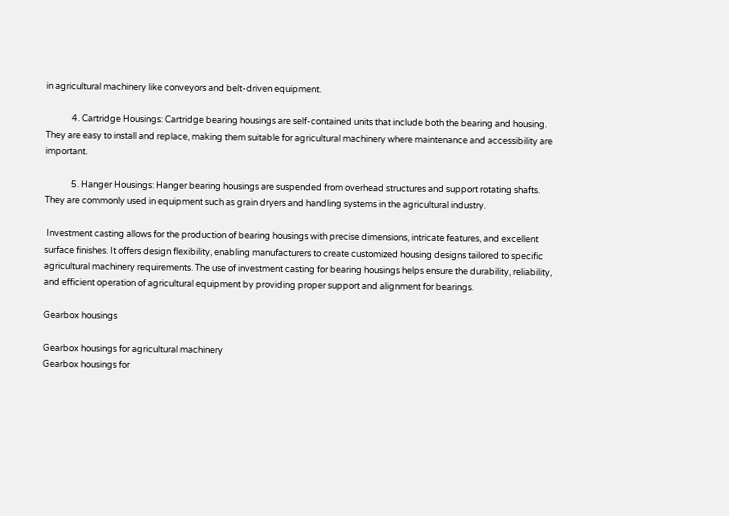in agricultural machinery like conveyors and belt-driven equipment.

             4. Cartridge Housings: Cartridge bearing housings are self-contained units that include both the bearing and housing. They are easy to install and replace, making them suitable for agricultural machinery where maintenance and accessibility are important.

             5. Hanger Housings: Hanger bearing housings are suspended from overhead structures and support rotating shafts. They are commonly used in equipment such as grain dryers and handling systems in the agricultural industry.

 Investment casting allows for the production of bearing housings with precise dimensions, intricate features, and excellent surface finishes. It offers design flexibility, enabling manufacturers to create customized housing designs tailored to specific agricultural machinery requirements. The use of investment casting for bearing housings helps ensure the durability, reliability, and efficient operation of agricultural equipment by providing proper support and alignment for bearings.

Gearbox housings

Gearbox housings for agricultural machinery
Gearbox housings for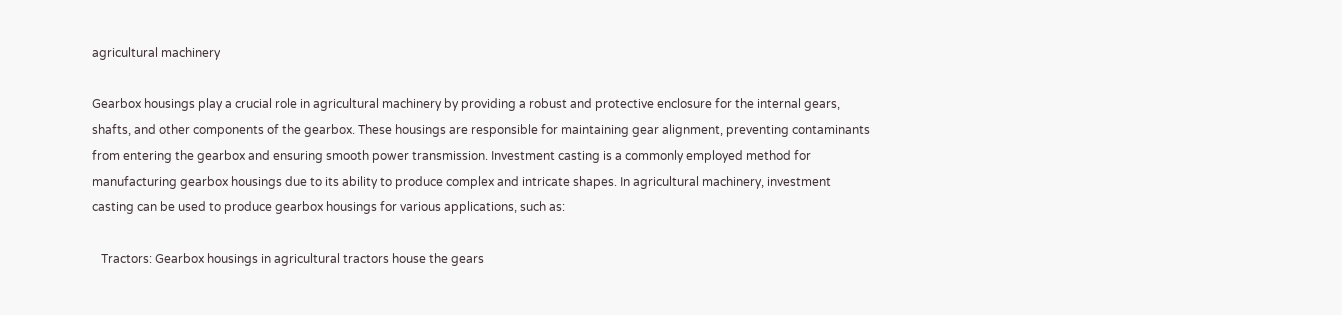agricultural machinery

Gearbox housings play a crucial role in agricultural machinery by providing a robust and protective enclosure for the internal gears, shafts, and other components of the gearbox. These housings are responsible for maintaining gear alignment, preventing contaminants from entering the gearbox and ensuring smooth power transmission. Investment casting is a commonly employed method for manufacturing gearbox housings due to its ability to produce complex and intricate shapes. In agricultural machinery, investment casting can be used to produce gearbox housings for various applications, such as:

   Tractors: Gearbox housings in agricultural tractors house the gears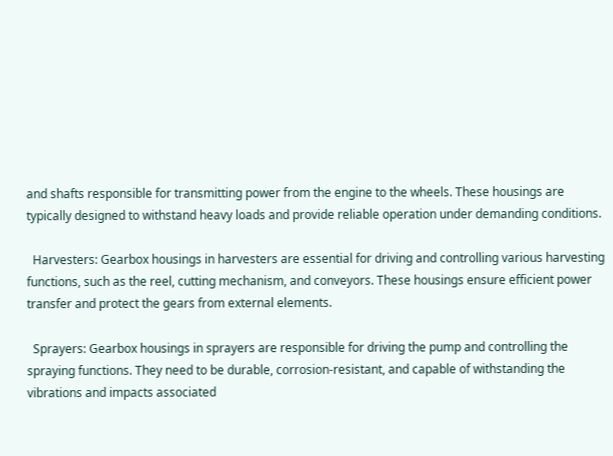and shafts responsible for transmitting power from the engine to the wheels. These housings are typically designed to withstand heavy loads and provide reliable operation under demanding conditions.

  Harvesters: Gearbox housings in harvesters are essential for driving and controlling various harvesting functions, such as the reel, cutting mechanism, and conveyors. These housings ensure efficient power transfer and protect the gears from external elements.

  Sprayers: Gearbox housings in sprayers are responsible for driving the pump and controlling the spraying functions. They need to be durable, corrosion-resistant, and capable of withstanding the vibrations and impacts associated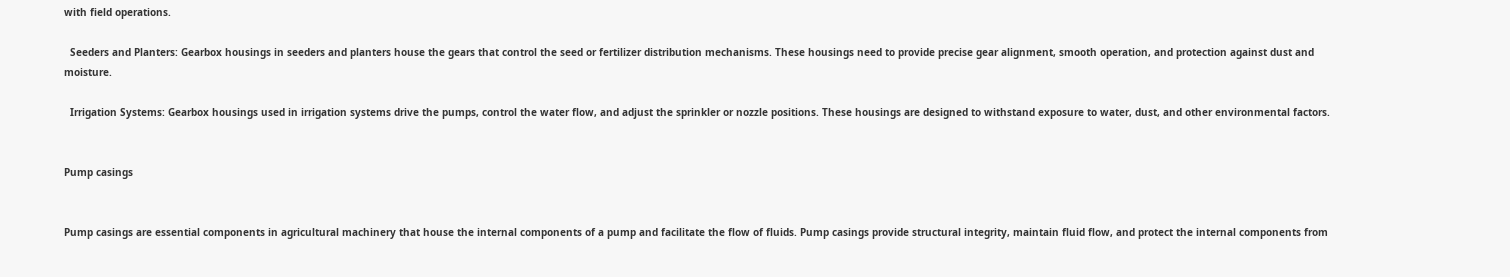with field operations.

  Seeders and Planters: Gearbox housings in seeders and planters house the gears that control the seed or fertilizer distribution mechanisms. These housings need to provide precise gear alignment, smooth operation, and protection against dust and moisture.

  Irrigation Systems: Gearbox housings used in irrigation systems drive the pumps, control the water flow, and adjust the sprinkler or nozzle positions. These housings are designed to withstand exposure to water, dust, and other environmental factors.


Pump casings


Pump casings are essential components in agricultural machinery that house the internal components of a pump and facilitate the flow of fluids. Pump casings provide structural integrity, maintain fluid flow, and protect the internal components from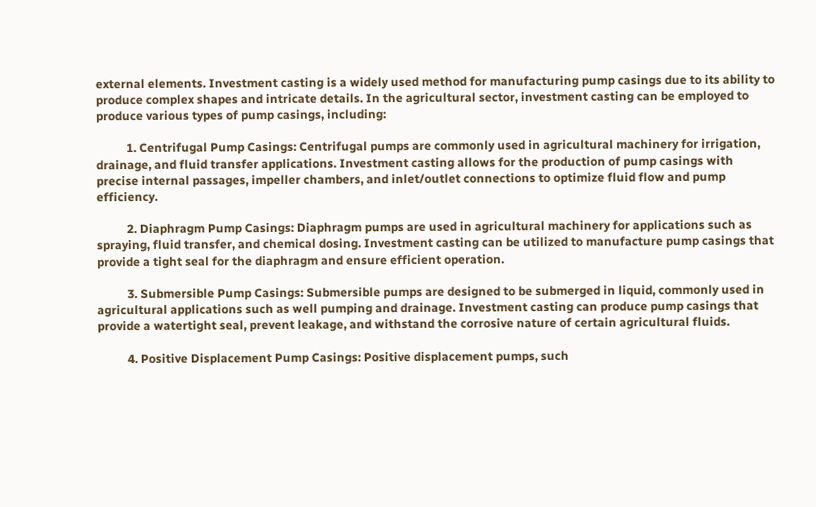external elements. Investment casting is a widely used method for manufacturing pump casings due to its ability to produce complex shapes and intricate details. In the agricultural sector, investment casting can be employed to produce various types of pump casings, including:

          1. Centrifugal Pump Casings: Centrifugal pumps are commonly used in agricultural machinery for irrigation, drainage, and fluid transfer applications. Investment casting allows for the production of pump casings with precise internal passages, impeller chambers, and inlet/outlet connections to optimize fluid flow and pump efficiency.

          2. Diaphragm Pump Casings: Diaphragm pumps are used in agricultural machinery for applications such as spraying, fluid transfer, and chemical dosing. Investment casting can be utilized to manufacture pump casings that provide a tight seal for the diaphragm and ensure efficient operation.

          3. Submersible Pump Casings: Submersible pumps are designed to be submerged in liquid, commonly used in agricultural applications such as well pumping and drainage. Investment casting can produce pump casings that provide a watertight seal, prevent leakage, and withstand the corrosive nature of certain agricultural fluids.

          4. Positive Displacement Pump Casings: Positive displacement pumps, such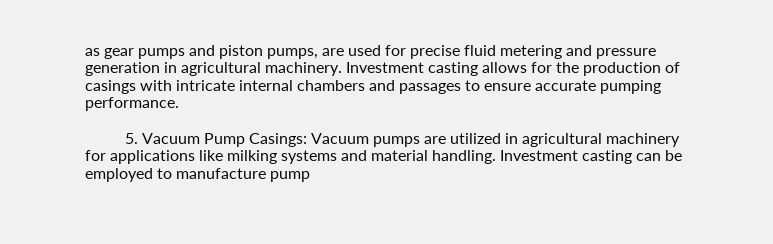as gear pumps and piston pumps, are used for precise fluid metering and pressure generation in agricultural machinery. Investment casting allows for the production of casings with intricate internal chambers and passages to ensure accurate pumping performance.

          5. Vacuum Pump Casings: Vacuum pumps are utilized in agricultural machinery for applications like milking systems and material handling. Investment casting can be employed to manufacture pump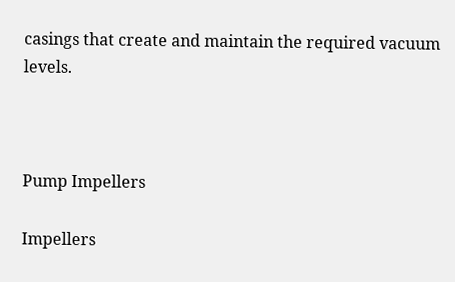casings that create and maintain the required vacuum levels.



Pump Impellers

Impellers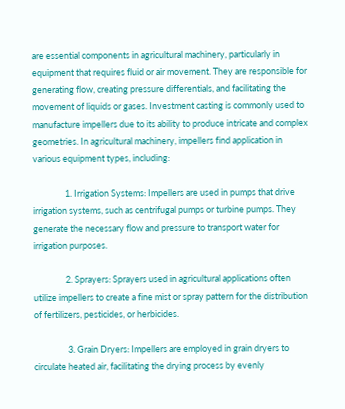are essential components in agricultural machinery, particularly in equipment that requires fluid or air movement. They are responsible for generating flow, creating pressure differentials, and facilitating the movement of liquids or gases. Investment casting is commonly used to manufacture impellers due to its ability to produce intricate and complex geometries. In agricultural machinery, impellers find application in various equipment types, including:

                1. Irrigation Systems: Impellers are used in pumps that drive irrigation systems, such as centrifugal pumps or turbine pumps. They generate the necessary flow and pressure to transport water for irrigation purposes.

                2. Sprayers: Sprayers used in agricultural applications often utilize impellers to create a fine mist or spray pattern for the distribution of fertilizers, pesticides, or herbicides.

                 3. Grain Dryers: Impellers are employed in grain dryers to circulate heated air, facilitating the drying process by evenly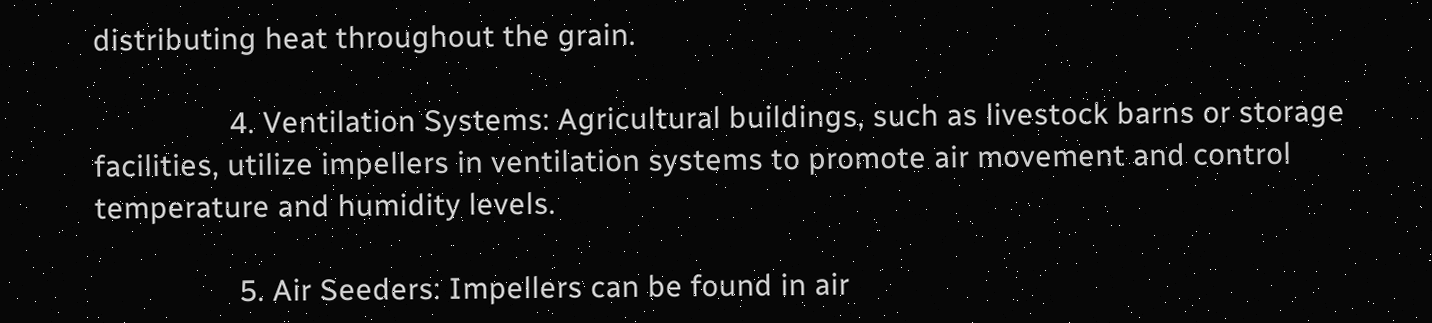distributing heat throughout the grain.

                 4. Ventilation Systems: Agricultural buildings, such as livestock barns or storage facilities, utilize impellers in ventilation systems to promote air movement and control temperature and humidity levels.

                  5. Air Seeders: Impellers can be found in air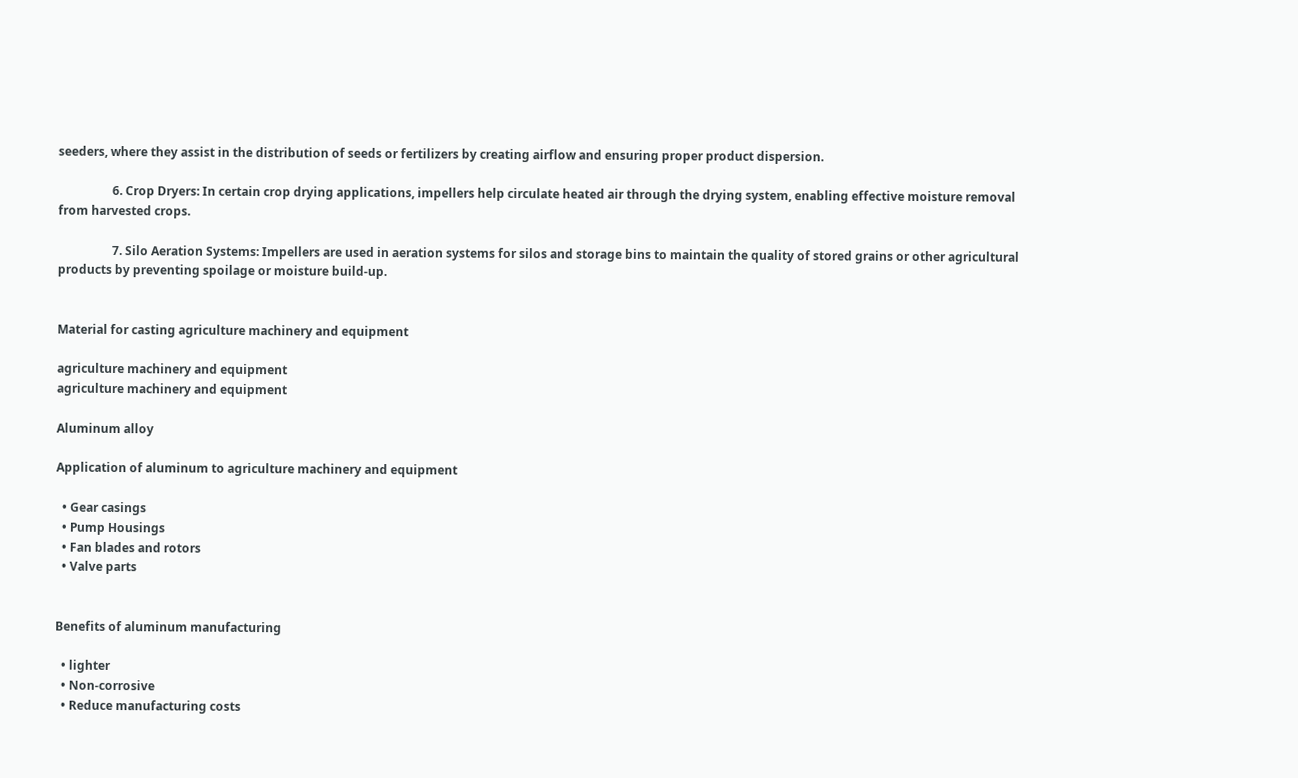seeders, where they assist in the distribution of seeds or fertilizers by creating airflow and ensuring proper product dispersion.

                  6. Crop Dryers: In certain crop drying applications, impellers help circulate heated air through the drying system, enabling effective moisture removal from harvested crops.

                  7. Silo Aeration Systems: Impellers are used in aeration systems for silos and storage bins to maintain the quality of stored grains or other agricultural products by preventing spoilage or moisture build-up.


Material for casting agriculture machinery and equipment

agriculture machinery and equipment
agriculture machinery and equipment

Aluminum alloy

Application of aluminum to agriculture machinery and equipment

  • Gear casings
  • Pump Housings
  • Fan blades and rotors
  • Valve parts


Benefits of aluminum manufacturing

  • lighter
  • Non-corrosive
  • Reduce manufacturing costs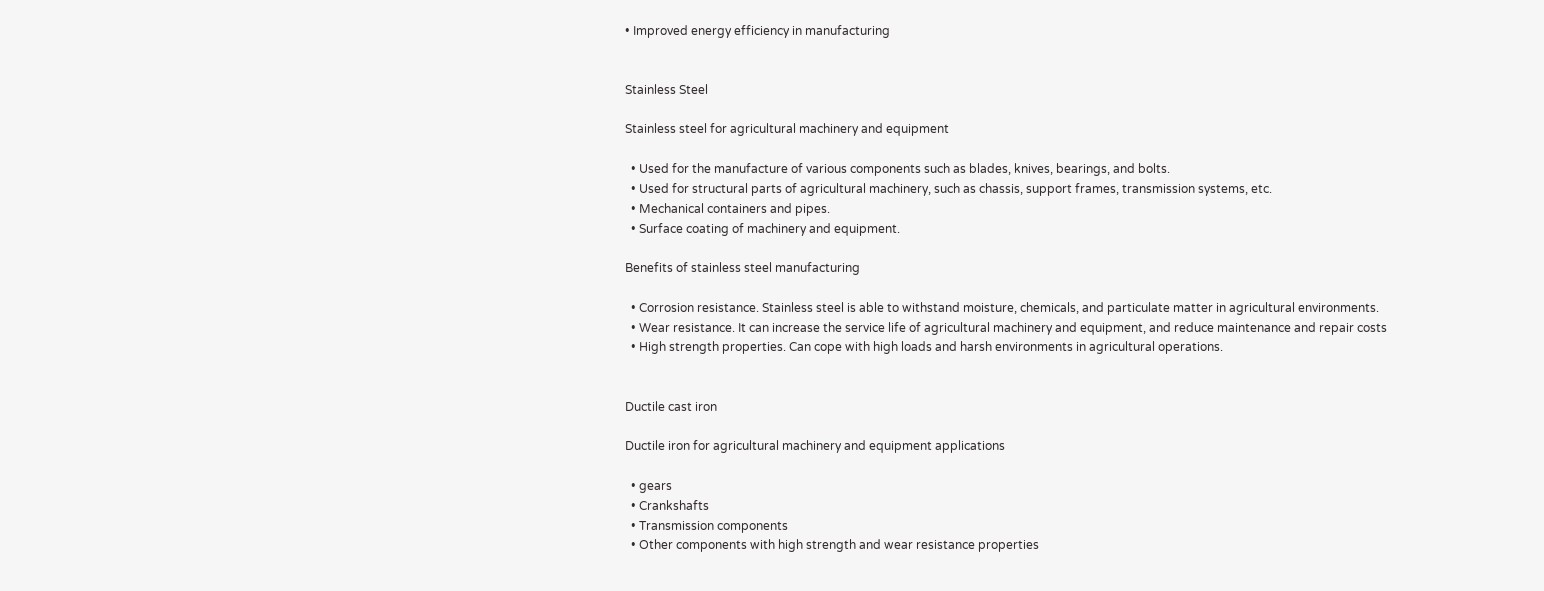• Improved energy efficiency in manufacturing


Stainless Steel

Stainless steel for agricultural machinery and equipment

  • Used for the manufacture of various components such as blades, knives, bearings, and bolts.
  • Used for structural parts of agricultural machinery, such as chassis, support frames, transmission systems, etc.
  • Mechanical containers and pipes.
  • Surface coating of machinery and equipment.

Benefits of stainless steel manufacturing

  • Corrosion resistance. Stainless steel is able to withstand moisture, chemicals, and particulate matter in agricultural environments.
  • Wear resistance. It can increase the service life of agricultural machinery and equipment, and reduce maintenance and repair costs
  • High strength properties. Can cope with high loads and harsh environments in agricultural operations.


Ductile cast iron

Ductile iron for agricultural machinery and equipment applications

  • gears
  • Crankshafts
  • Transmission components
  • Other components with high strength and wear resistance properties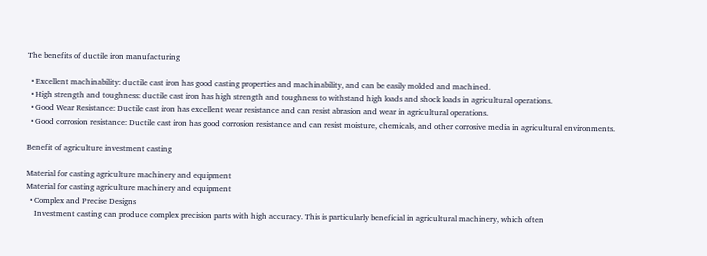The benefits of ductile iron manufacturing

  • Excellent machinability: ductile cast iron has good casting properties and machinability, and can be easily molded and machined.
  • High strength and toughness: ductile cast iron has high strength and toughness to withstand high loads and shock loads in agricultural operations.
  • Good Wear Resistance: Ductile cast iron has excellent wear resistance and can resist abrasion and wear in agricultural operations.
  • Good corrosion resistance: Ductile cast iron has good corrosion resistance and can resist moisture, chemicals, and other corrosive media in agricultural environments.

Benefit of agriculture investment casting

Material for casting agriculture machinery and equipment
Material for casting agriculture machinery and equipment
  • Complex and Precise Designs
    Investment casting can produce complex precision parts with high accuracy. This is particularly beneficial in agricultural machinery, which often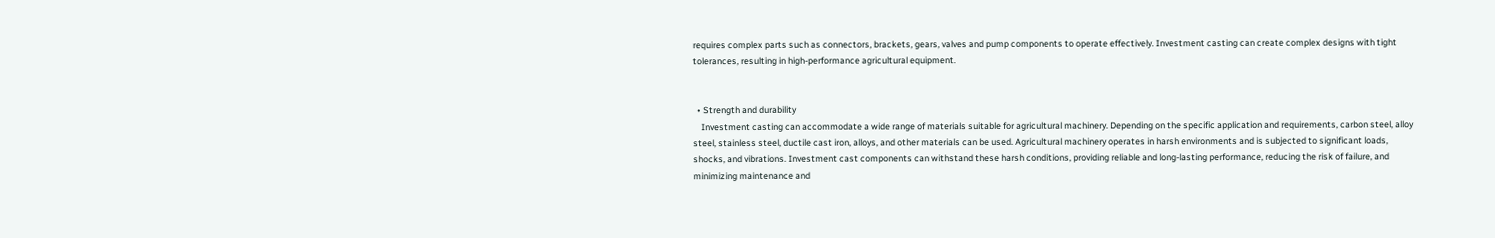requires complex parts such as connectors, brackets, gears, valves and pump components to operate effectively. Investment casting can create complex designs with tight tolerances, resulting in high-performance agricultural equipment.


  • Strength and durability
    Investment casting can accommodate a wide range of materials suitable for agricultural machinery. Depending on the specific application and requirements, carbon steel, alloy steel, stainless steel, ductile cast iron, alloys, and other materials can be used. Agricultural machinery operates in harsh environments and is subjected to significant loads, shocks, and vibrations. Investment cast components can withstand these harsh conditions, providing reliable and long-lasting performance, reducing the risk of failure, and minimizing maintenance and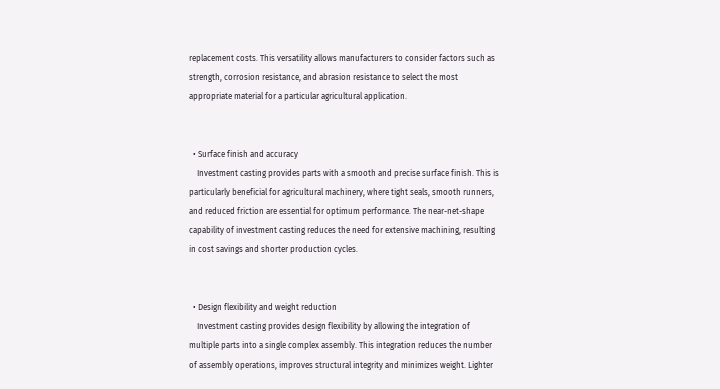replacement costs. This versatility allows manufacturers to consider factors such as strength, corrosion resistance, and abrasion resistance to select the most appropriate material for a particular agricultural application.


  • Surface finish and accuracy
    Investment casting provides parts with a smooth and precise surface finish. This is particularly beneficial for agricultural machinery, where tight seals, smooth runners, and reduced friction are essential for optimum performance. The near-net-shape capability of investment casting reduces the need for extensive machining, resulting in cost savings and shorter production cycles.


  • Design flexibility and weight reduction
    Investment casting provides design flexibility by allowing the integration of multiple parts into a single complex assembly. This integration reduces the number of assembly operations, improves structural integrity and minimizes weight. Lighter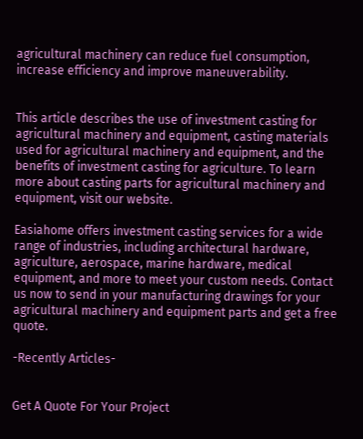agricultural machinery can reduce fuel consumption, increase efficiency and improve maneuverability.


This article describes the use of investment casting for agricultural machinery and equipment, casting materials used for agricultural machinery and equipment, and the benefits of investment casting for agriculture. To learn more about casting parts for agricultural machinery and equipment, visit our website.

Easiahome offers investment casting services for a wide range of industries, including architectural hardware, agriculture, aerospace, marine hardware, medical equipment, and more to meet your custom needs. Contact us now to send in your manufacturing drawings for your agricultural machinery and equipment parts and get a free quote.

-Recently Articles-


Get A Quote For Your Project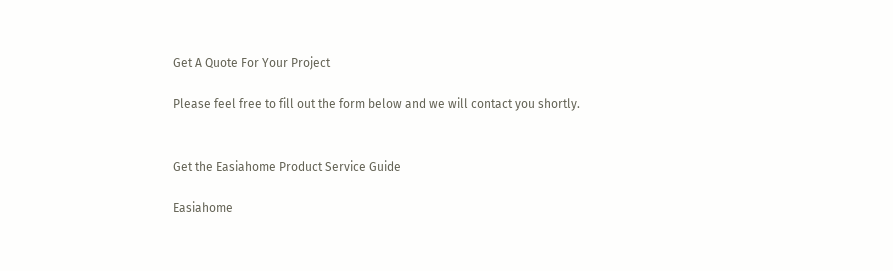Get A Quote For Your Project

Please feel free to fill out the form below and we will contact you shortly.


Get the Easiahome Product Service Guide

Easiahome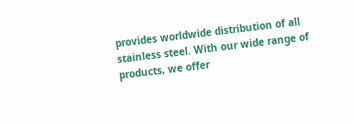provides worldwide distribution of all stainless steel. With our wide range of products, we offer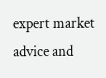expert market advice and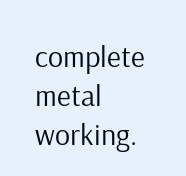complete metal working.